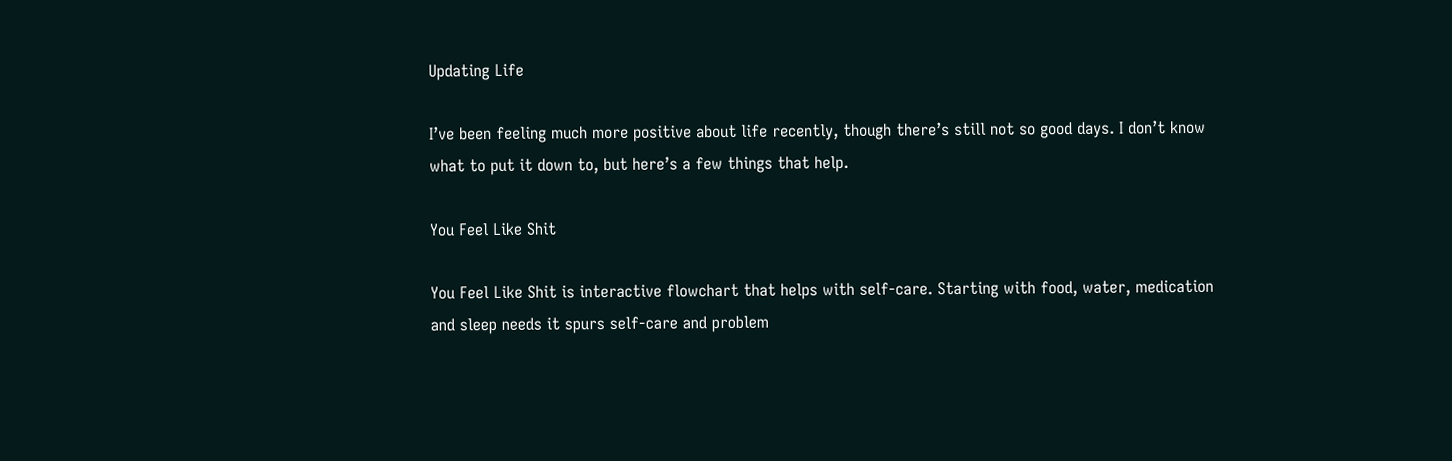Updating Life

I’ve been feeling much more positive about life recently, though there’s still not so good days. I don’t know what to put it down to, but here’s a few things that help.

You Feel Like Shit

You Feel Like Shit is interactive flowchart that helps with self-care. Starting with food, water, medication and sleep needs it spurs self-care and problem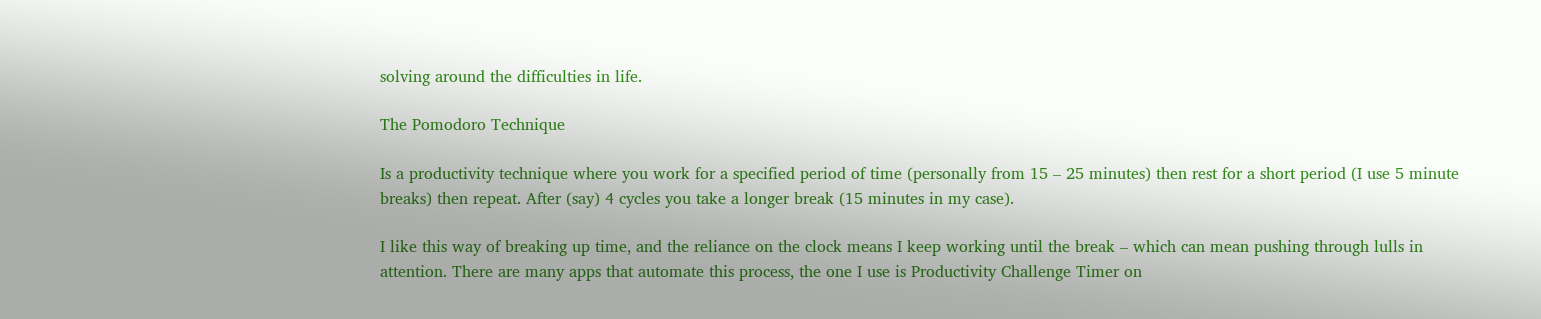solving around the difficulties in life.

The Pomodoro Technique

Is a productivity technique where you work for a specified period of time (personally from 15 – 25 minutes) then rest for a short period (I use 5 minute breaks) then repeat. After (say) 4 cycles you take a longer break (15 minutes in my case).

I like this way of breaking up time, and the reliance on the clock means I keep working until the break – which can mean pushing through lulls in attention. There are many apps that automate this process, the one I use is Productivity Challenge Timer on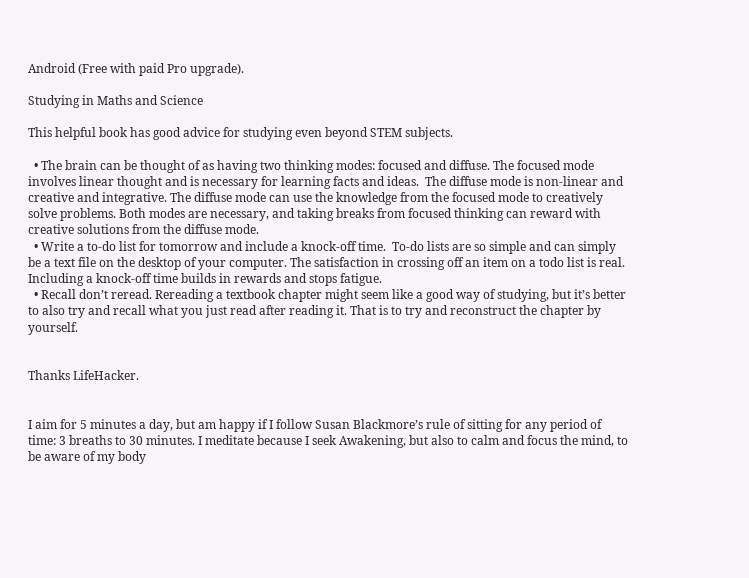Android (Free with paid Pro upgrade).

Studying in Maths and Science

This helpful book has good advice for studying even beyond STEM subjects.

  • The brain can be thought of as having two thinking modes: focused and diffuse. The focused mode involves linear thought and is necessary for learning facts and ideas.  The diffuse mode is non-linear and creative and integrative. The diffuse mode can use the knowledge from the focused mode to creatively solve problems. Both modes are necessary, and taking breaks from focused thinking can reward with creative solutions from the diffuse mode.
  • Write a to-do list for tomorrow and include a knock-off time.  To-do lists are so simple and can simply be a text file on the desktop of your computer. The satisfaction in crossing off an item on a todo list is real. Including a knock-off time builds in rewards and stops fatigue.
  • Recall don’t reread. Rereading a textbook chapter might seem like a good way of studying, but it’s better to also try and recall what you just read after reading it. That is to try and reconstruct the chapter by yourself.


Thanks LifeHacker.


I aim for 5 minutes a day, but am happy if I follow Susan Blackmore’s rule of sitting for any period of time: 3 breaths to 30 minutes. I meditate because I seek Awakening, but also to calm and focus the mind, to be aware of my body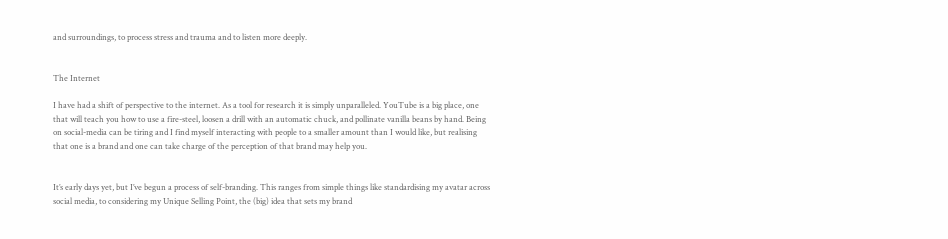and surroundings, to process stress and trauma and to listen more deeply.


The Internet

I have had a shift of perspective to the internet. As a tool for research it is simply unparalleled. YouTube is a big place, one that will teach you how to use a fire-steel, loosen a drill with an automatic chuck, and pollinate vanilla beans by hand. Being on social-media can be tiring and I find myself interacting with people to a smaller amount than I would like, but realising that one is a brand and one can take charge of the perception of that brand may help you.


It’s early days yet, but I’ve begun a process of self-branding. This ranges from simple things like standardising my avatar across social media, to considering my Unique Selling Point, the (big) idea that sets my brand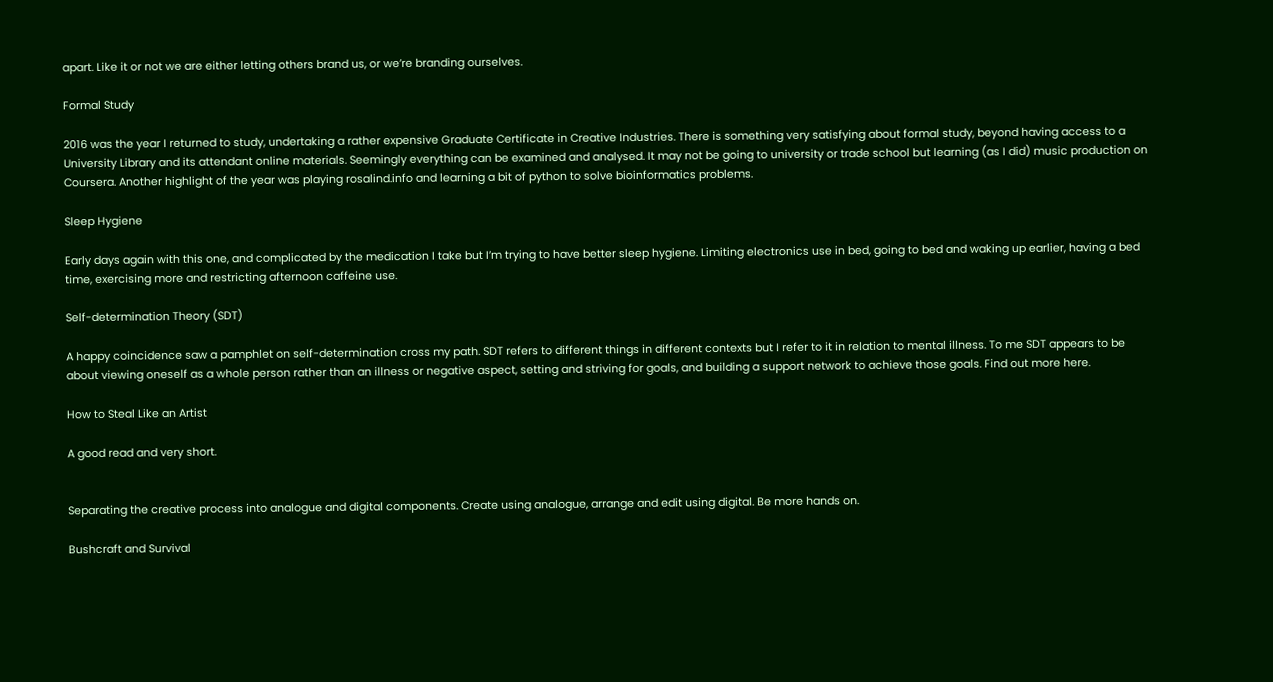apart. Like it or not we are either letting others brand us, or we’re branding ourselves.

Formal Study

2016 was the year I returned to study, undertaking a rather expensive Graduate Certificate in Creative Industries. There is something very satisfying about formal study, beyond having access to a University Library and its attendant online materials. Seemingly everything can be examined and analysed. It may not be going to university or trade school but learning (as I did) music production on Coursera. Another highlight of the year was playing rosalind.info and learning a bit of python to solve bioinformatics problems.

Sleep Hygiene

Early days again with this one, and complicated by the medication I take but I’m trying to have better sleep hygiene. Limiting electronics use in bed, going to bed and waking up earlier, having a bed time, exercising more and restricting afternoon caffeine use.

Self-determination Theory (SDT)

A happy coincidence saw a pamphlet on self-determination cross my path. SDT refers to different things in different contexts but I refer to it in relation to mental illness. To me SDT appears to be about viewing oneself as a whole person rather than an illness or negative aspect, setting and striving for goals, and building a support network to achieve those goals. Find out more here.

How to Steal Like an Artist

A good read and very short.


Separating the creative process into analogue and digital components. Create using analogue, arrange and edit using digital. Be more hands on.

Bushcraft and Survival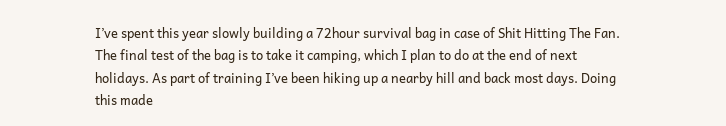I’ve spent this year slowly building a 72hour survival bag in case of Shit Hitting The Fan. The final test of the bag is to take it camping, which I plan to do at the end of next holidays. As part of training I’ve been hiking up a nearby hill and back most days. Doing this made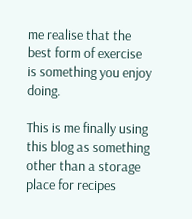me realise that the best form of exercise is something you enjoy doing.

This is me finally using this blog as something other than a storage place for recipes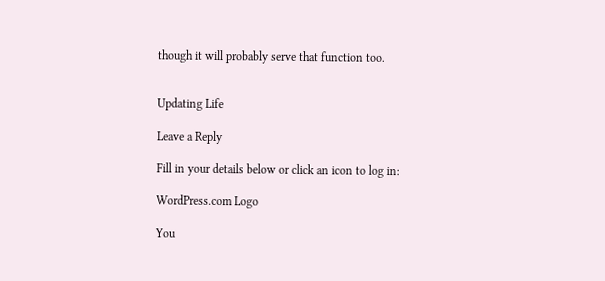though it will probably serve that function too.


Updating Life

Leave a Reply

Fill in your details below or click an icon to log in:

WordPress.com Logo

You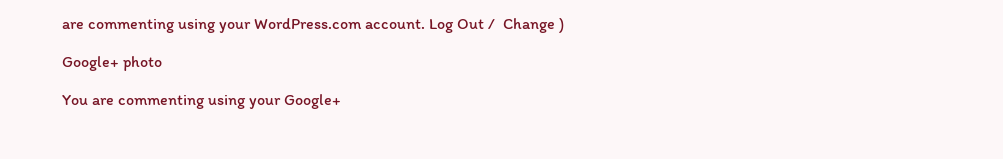are commenting using your WordPress.com account. Log Out /  Change )

Google+ photo

You are commenting using your Google+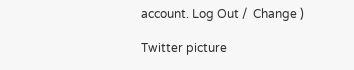account. Log Out /  Change )

Twitter picture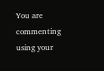You are commenting using your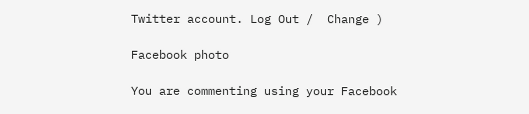Twitter account. Log Out /  Change )

Facebook photo

You are commenting using your Facebook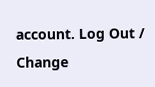account. Log Out /  Change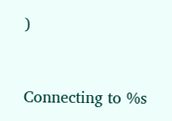)


Connecting to %s